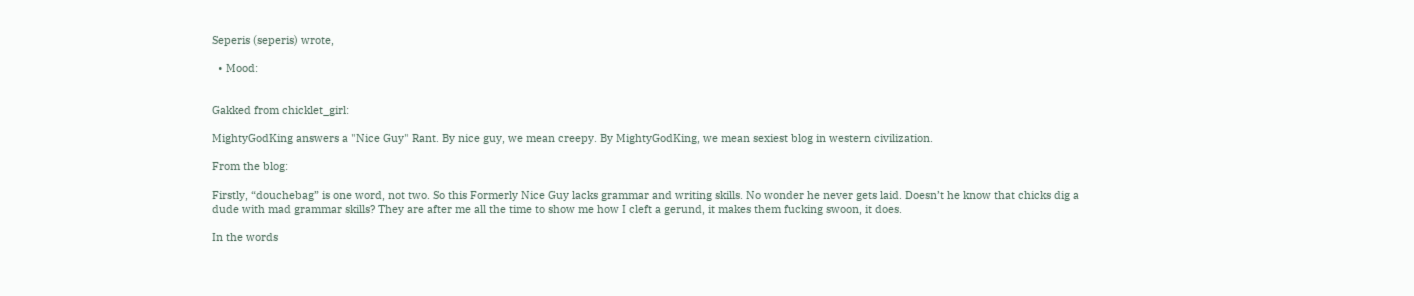Seperis (seperis) wrote,

  • Mood:


Gakked from chicklet_girl:

MightyGodKing answers a "Nice Guy" Rant. By nice guy, we mean creepy. By MightyGodKing, we mean sexiest blog in western civilization.

From the blog:

Firstly, “douchebag” is one word, not two. So this Formerly Nice Guy lacks grammar and writing skills. No wonder he never gets laid. Doesn’t he know that chicks dig a dude with mad grammar skills? They are after me all the time to show me how I cleft a gerund, it makes them fucking swoon, it does.

In the words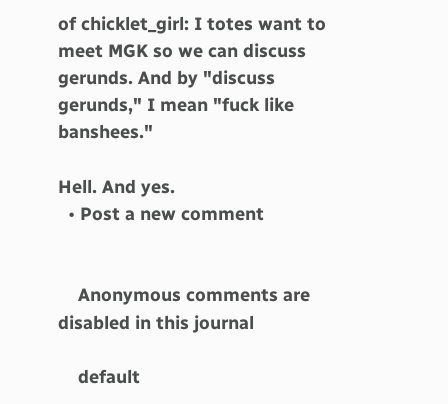of chicklet_girl: I totes want to meet MGK so we can discuss gerunds. And by "discuss gerunds," I mean "fuck like banshees."

Hell. And yes.
  • Post a new comment


    Anonymous comments are disabled in this journal

    default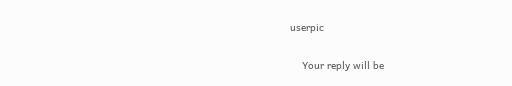userpic

    Your reply will be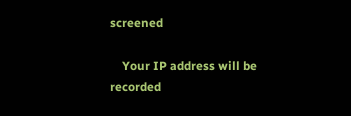screened

    Your IP address will be recorded